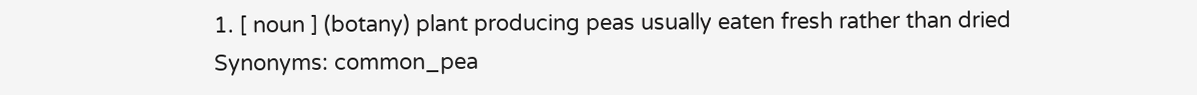1. [ noun ] (botany) plant producing peas usually eaten fresh rather than dried
Synonyms: common_pea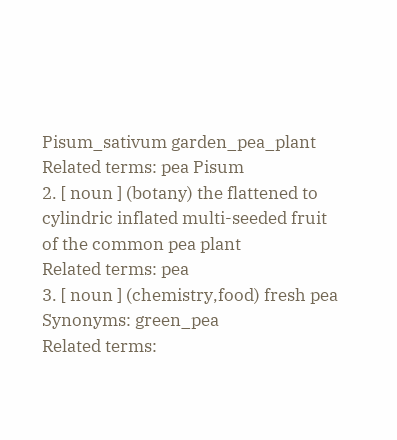Pisum_sativum garden_pea_plant
Related terms: pea Pisum
2. [ noun ] (botany) the flattened to cylindric inflated multi-seeded fruit of the common pea plant
Related terms: pea
3. [ noun ] (chemistry,food) fresh pea
Synonyms: green_pea
Related terms: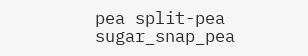pea split-pea sugar_snap_pea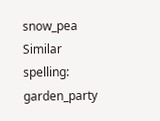snow_pea
Similar spelling:   garden_party